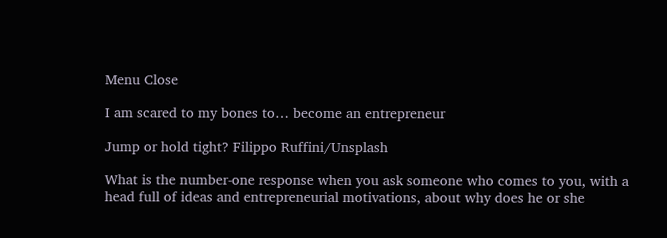Menu Close

I am scared to my bones to… become an entrepreneur

Jump or hold tight? Filippo Ruffini/Unsplash

What is the number-one response when you ask someone who comes to you, with a head full of ideas and entrepreneurial motivations, about why does he or she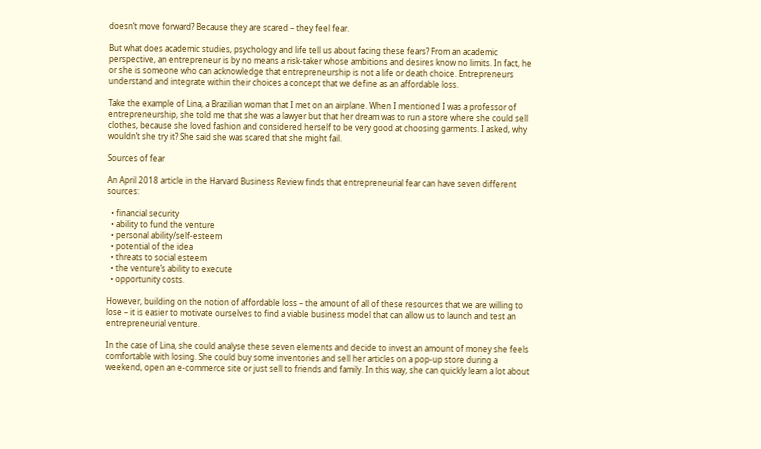doesn’t move forward? Because they are scared – they feel fear.

But what does academic studies, psychology and life tell us about facing these fears? From an academic perspective, an entrepreneur is by no means a risk-taker whose ambitions and desires know no limits. In fact, he or she is someone who can acknowledge that entrepreneurship is not a life or death choice. Entrepreneurs understand and integrate within their choices a concept that we define as an affordable loss.

Take the example of Lina, a Brazilian woman that I met on an airplane. When I mentioned I was a professor of entrepreneurship, she told me that she was a lawyer but that her dream was to run a store where she could sell clothes, because she loved fashion and considered herself to be very good at choosing garments. I asked, why wouldn’t she try it? She said she was scared that she might fail.

Sources of fear

An April 2018 article in the Harvard Business Review finds that entrepreneurial fear can have seven different sources:

  • financial security
  • ability to fund the venture
  • personal ability/self-esteem
  • potential of the idea
  • threats to social esteem
  • the venture’s ability to execute
  • opportunity costs.

However, building on the notion of affordable loss – the amount of all of these resources that we are willing to lose – it is easier to motivate ourselves to find a viable business model that can allow us to launch and test an entrepreneurial venture.

In the case of Lina, she could analyse these seven elements and decide to invest an amount of money she feels comfortable with losing. She could buy some inventories and sell her articles on a pop-up store during a weekend, open an e-commerce site or just sell to friends and family. In this way, she can quickly learn a lot about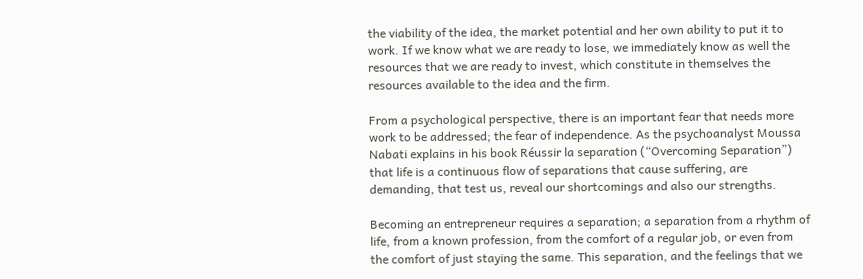the viability of the idea, the market potential and her own ability to put it to work. If we know what we are ready to lose, we immediately know as well the resources that we are ready to invest, which constitute in themselves the resources available to the idea and the firm.

From a psychological perspective, there is an important fear that needs more work to be addressed; the fear of independence. As the psychoanalyst Moussa Nabati explains in his book Réussir la separation (“Overcoming Separation”) that life is a continuous flow of separations that cause suffering, are demanding, that test us, reveal our shortcomings and also our strengths.

Becoming an entrepreneur requires a separation; a separation from a rhythm of life, from a known profession, from the comfort of a regular job, or even from the comfort of just staying the same. This separation, and the feelings that we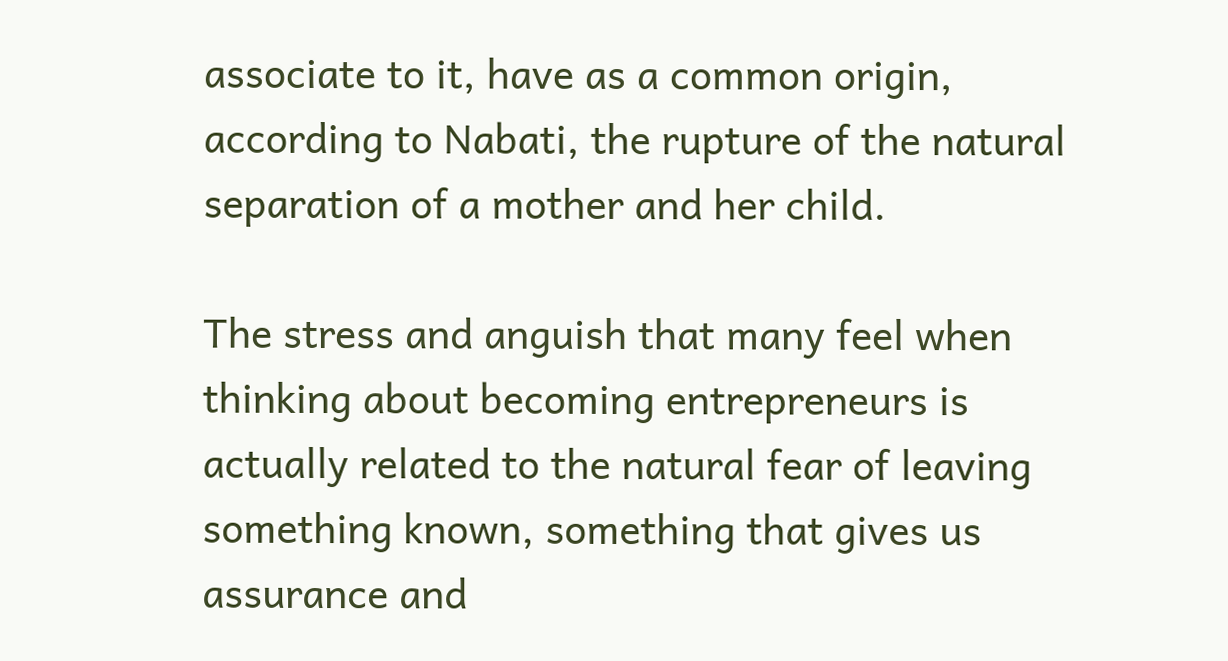associate to it, have as a common origin, according to Nabati, the rupture of the natural separation of a mother and her child.

The stress and anguish that many feel when thinking about becoming entrepreneurs is actually related to the natural fear of leaving something known, something that gives us assurance and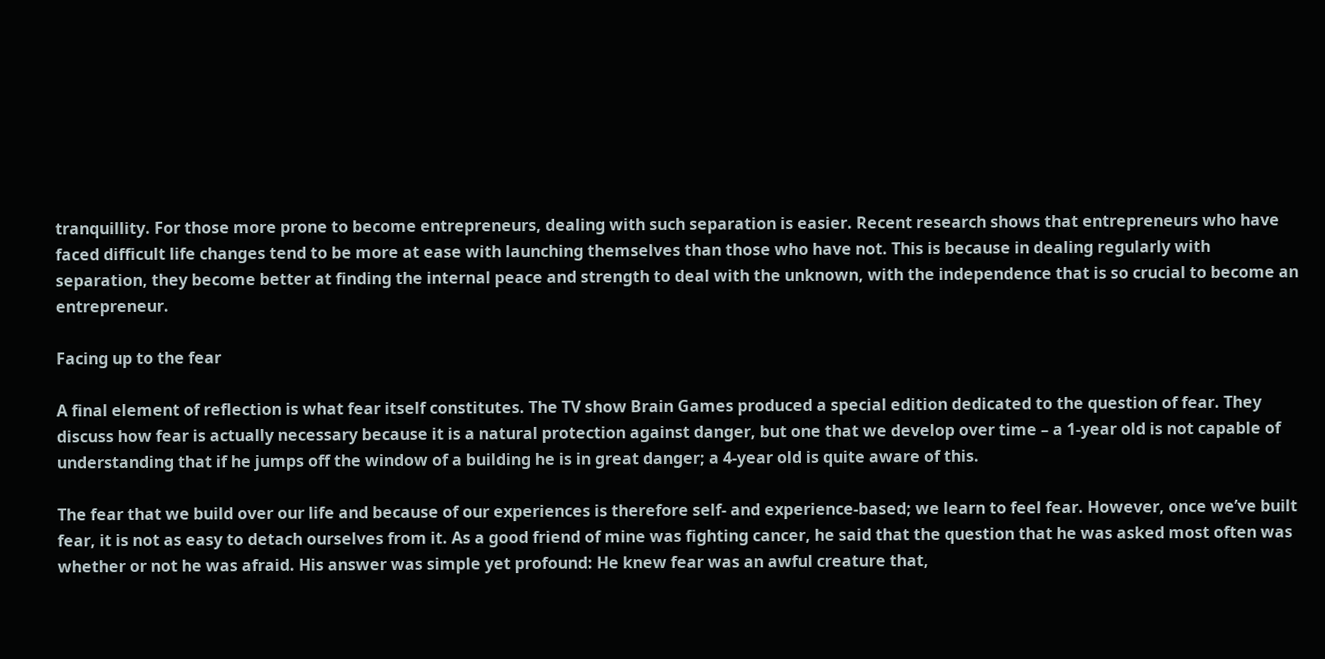tranquillity. For those more prone to become entrepreneurs, dealing with such separation is easier. Recent research shows that entrepreneurs who have faced difficult life changes tend to be more at ease with launching themselves than those who have not. This is because in dealing regularly with separation, they become better at finding the internal peace and strength to deal with the unknown, with the independence that is so crucial to become an entrepreneur.

Facing up to the fear

A final element of reflection is what fear itself constitutes. The TV show Brain Games produced a special edition dedicated to the question of fear. They discuss how fear is actually necessary because it is a natural protection against danger, but one that we develop over time – a 1-year old is not capable of understanding that if he jumps off the window of a building he is in great danger; a 4-year old is quite aware of this.

The fear that we build over our life and because of our experiences is therefore self- and experience-based; we learn to feel fear. However, once we’ve built fear, it is not as easy to detach ourselves from it. As a good friend of mine was fighting cancer, he said that the question that he was asked most often was whether or not he was afraid. His answer was simple yet profound: He knew fear was an awful creature that,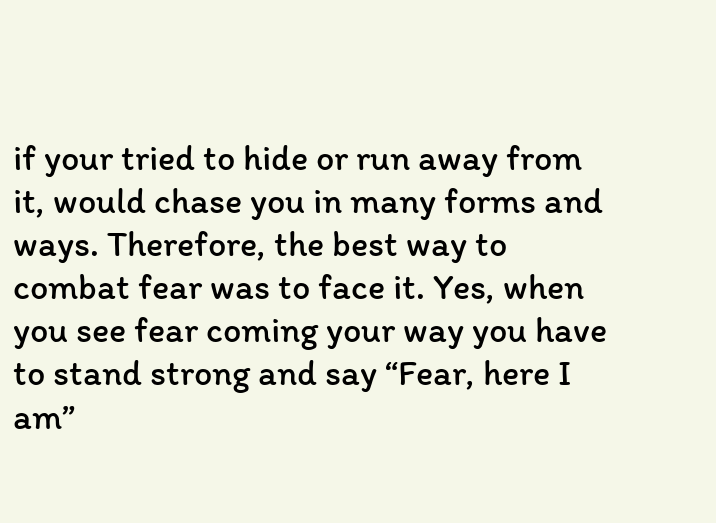if your tried to hide or run away from it, would chase you in many forms and ways. Therefore, the best way to combat fear was to face it. Yes, when you see fear coming your way you have to stand strong and say “Fear, here I am”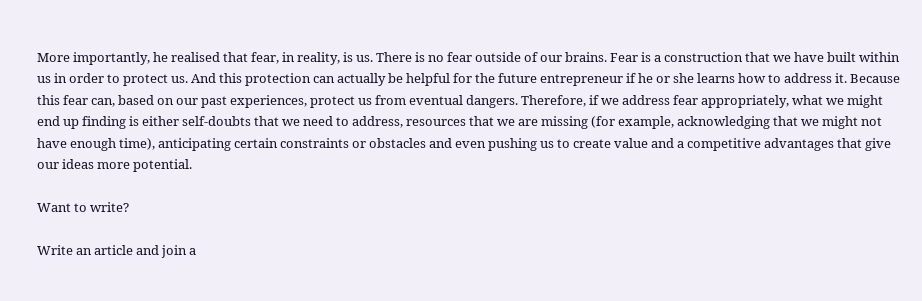More importantly, he realised that fear, in reality, is us. There is no fear outside of our brains. Fear is a construction that we have built within us in order to protect us. And this protection can actually be helpful for the future entrepreneur if he or she learns how to address it. Because this fear can, based on our past experiences, protect us from eventual dangers. Therefore, if we address fear appropriately, what we might end up finding is either self-doubts that we need to address, resources that we are missing (for example, acknowledging that we might not have enough time), anticipating certain constraints or obstacles and even pushing us to create value and a competitive advantages that give our ideas more potential.

Want to write?

Write an article and join a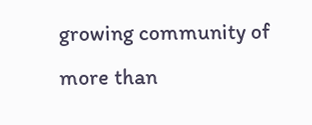growing community of more than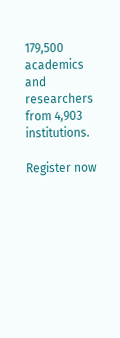179,500 academics and researchers from 4,903 institutions.

Register now